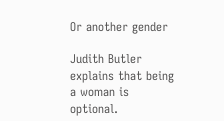Or another gender

Judith Butler explains that being a woman is optional.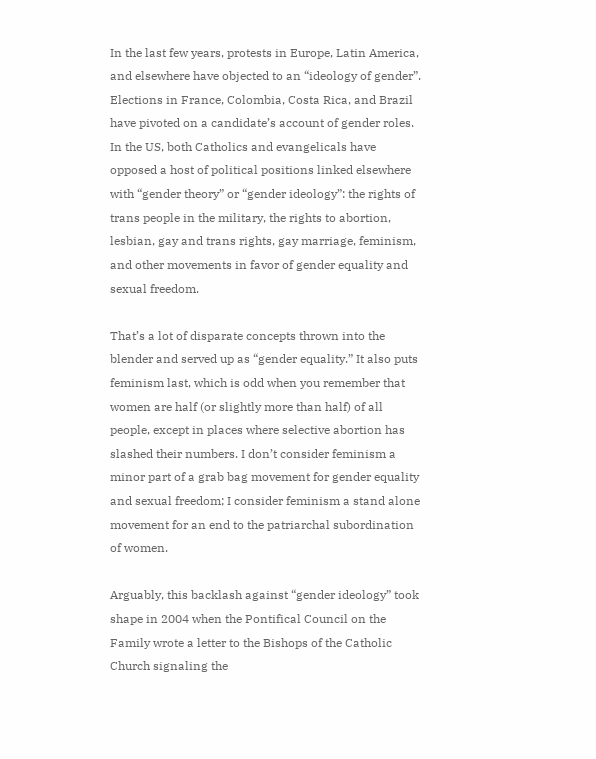In the last few years, protests in Europe, Latin America, and elsewhere have objected to an “ideology of gender”. Elections in France, Colombia, Costa Rica, and Brazil have pivoted on a candidate’s account of gender roles. In the US, both Catholics and evangelicals have opposed a host of political positions linked elsewhere with “gender theory” or “gender ideology”: the rights of trans people in the military, the rights to abortion, lesbian, gay and trans rights, gay marriage, feminism, and other movements in favor of gender equality and sexual freedom.

That’s a lot of disparate concepts thrown into the blender and served up as “gender equality.” It also puts feminism last, which is odd when you remember that women are half (or slightly more than half) of all people, except in places where selective abortion has slashed their numbers. I don’t consider feminism a minor part of a grab bag movement for gender equality and sexual freedom; I consider feminism a stand alone movement for an end to the patriarchal subordination of women.

Arguably, this backlash against “gender ideology” took shape in 2004 when the Pontifical Council on the Family wrote a letter to the Bishops of the Catholic Church signaling the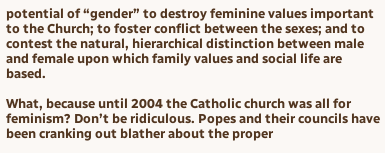potential of “gender” to destroy feminine values important to the Church; to foster conflict between the sexes; and to contest the natural, hierarchical distinction between male and female upon which family values and social life are based.

What, because until 2004 the Catholic church was all for feminism? Don’t be ridiculous. Popes and their councils have been cranking out blather about the proper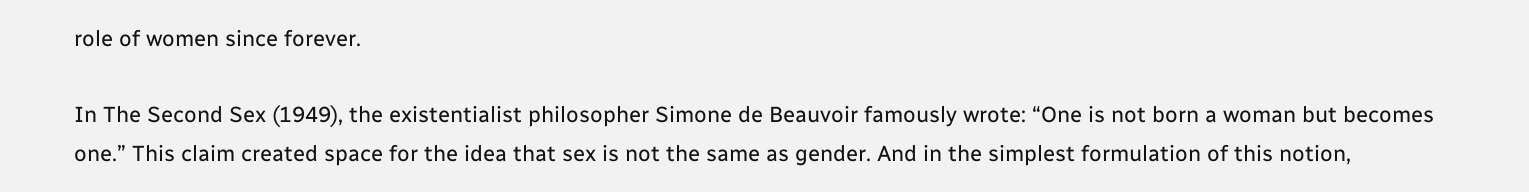role of women since forever.

In The Second Sex (1949), the existentialist philosopher Simone de Beauvoir famously wrote: “One is not born a woman but becomes one.” This claim created space for the idea that sex is not the same as gender. And in the simplest formulation of this notion,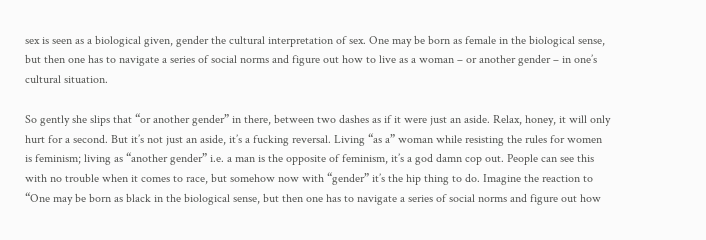sex is seen as a biological given, gender the cultural interpretation of sex. One may be born as female in the biological sense, but then one has to navigate a series of social norms and figure out how to live as a woman – or another gender – in one’s cultural situation.

So gently she slips that “or another gender” in there, between two dashes as if it were just an aside. Relax, honey, it will only hurt for a second. But it’s not just an aside, it’s a fucking reversal. Living “as a” woman while resisting the rules for women is feminism; living as “another gender” i.e. a man is the opposite of feminism, it’s a god damn cop out. People can see this with no trouble when it comes to race, but somehow now with “gender” it’s the hip thing to do. Imagine the reaction to “One may be born as black in the biological sense, but then one has to navigate a series of social norms and figure out how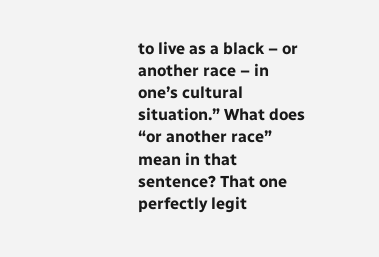to live as a black – or another race – in one’s cultural situation.” What does “or another race” mean in that sentence? That one perfectly legit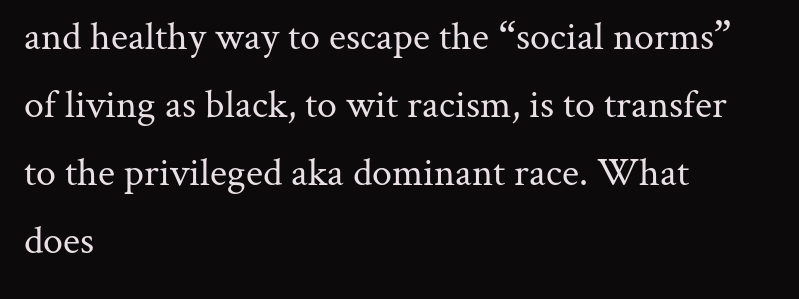and healthy way to escape the “social norms” of living as black, to wit racism, is to transfer to the privileged aka dominant race. What does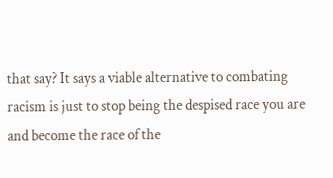that say? It says a viable alternative to combating racism is just to stop being the despised race you are and become the race of the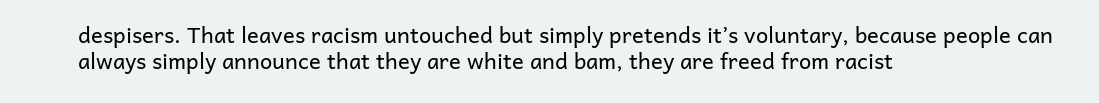despisers. That leaves racism untouched but simply pretends it’s voluntary, because people can always simply announce that they are white and bam, they are freed from racist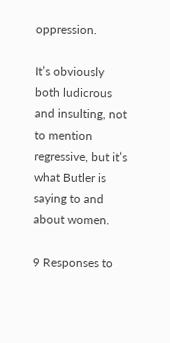oppression.

It’s obviously both ludicrous and insulting, not to mention regressive, but it’s what Butler is saying to and about women.

9 Responses to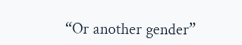“Or another gender”